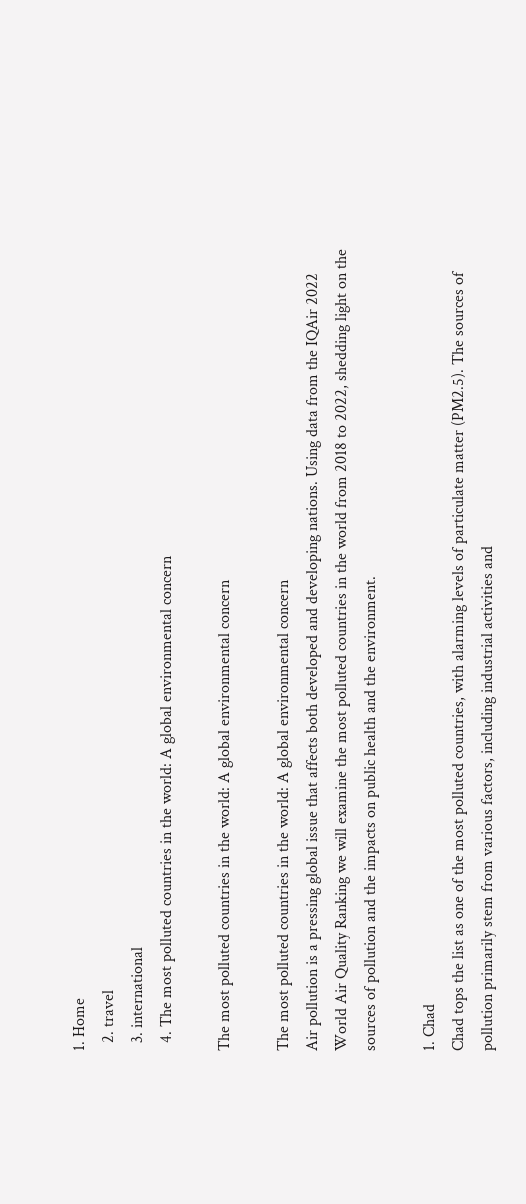1. Home
  2. travel
  3. international
  4. The most polluted countries in the world: A global environmental concern

The most polluted countries in the world: A global environmental concern

The most polluted countries in the world: A global environmental concern
Air pollution is a pressing global issue that affects both developed and developing nations. Using data from the IQAir 2022 World Air Quality Ranking we will examine the most polluted countries in the world from 2018 to 2022, shedding light on the sources of pollution and the impacts on public health and the environment.

1. Chad
Chad tops the list as one of the most polluted countries, with alarming levels of particulate matter (PM2.5). The sources of pollution primarily stem from various factors, including industrial activities and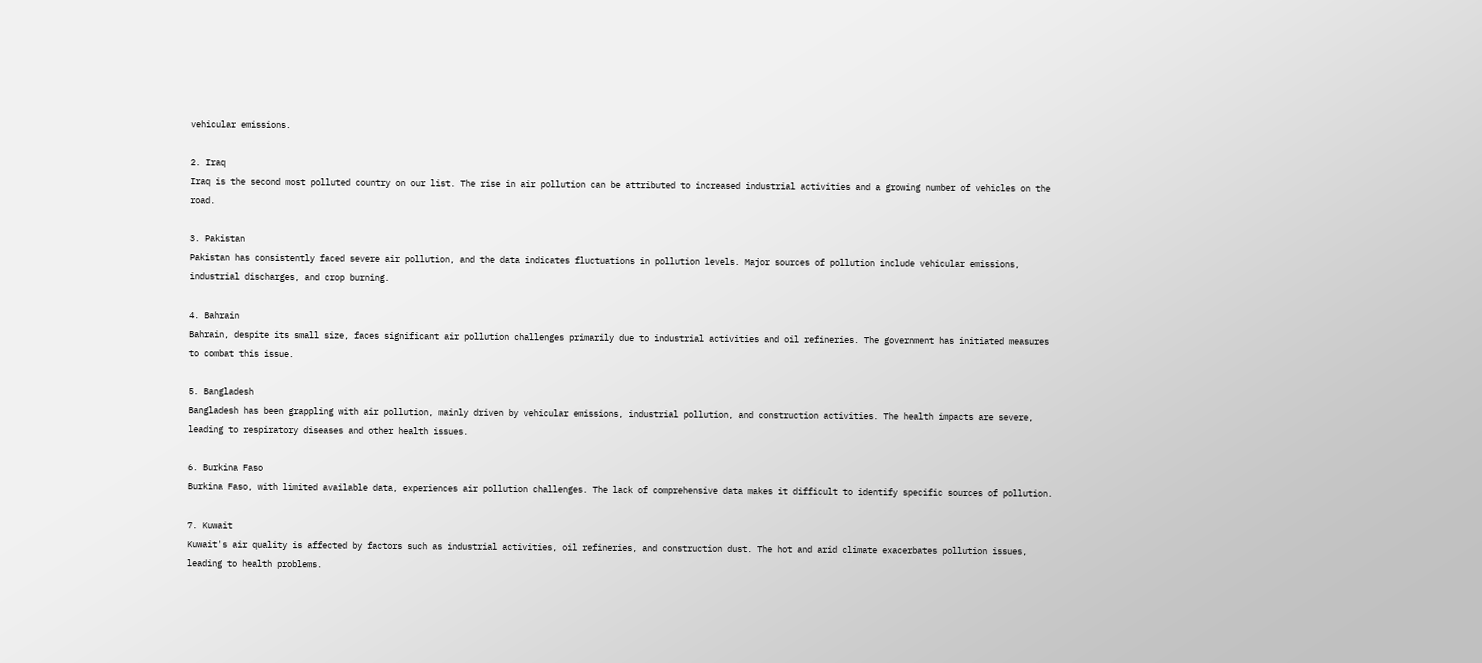vehicular emissions.

2. Iraq
Iraq is the second most polluted country on our list. The rise in air pollution can be attributed to increased industrial activities and a growing number of vehicles on the road.

3. Pakistan
Pakistan has consistently faced severe air pollution, and the data indicates fluctuations in pollution levels. Major sources of pollution include vehicular emissions, industrial discharges, and crop burning.

4. Bahrain
Bahrain, despite its small size, faces significant air pollution challenges primarily due to industrial activities and oil refineries. The government has initiated measures to combat this issue.

5. Bangladesh
Bangladesh has been grappling with air pollution, mainly driven by vehicular emissions, industrial pollution, and construction activities. The health impacts are severe, leading to respiratory diseases and other health issues.

6. Burkina Faso
Burkina Faso, with limited available data, experiences air pollution challenges. The lack of comprehensive data makes it difficult to identify specific sources of pollution.

7. Kuwait
Kuwait's air quality is affected by factors such as industrial activities, oil refineries, and construction dust. The hot and arid climate exacerbates pollution issues, leading to health problems.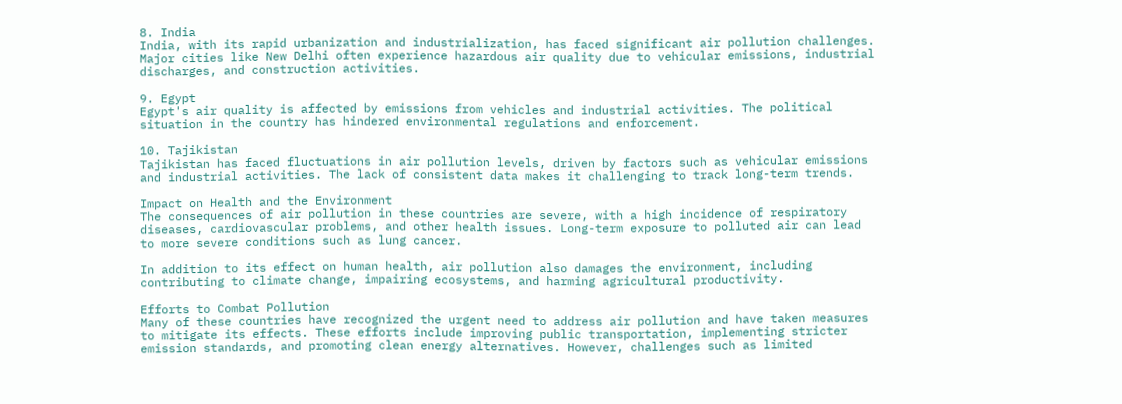8. India
India, with its rapid urbanization and industrialization, has faced significant air pollution challenges. Major cities like New Delhi often experience hazardous air quality due to vehicular emissions, industrial discharges, and construction activities.

9. Egypt
Egypt's air quality is affected by emissions from vehicles and industrial activities. The political situation in the country has hindered environmental regulations and enforcement.

10. Tajikistan
Tajikistan has faced fluctuations in air pollution levels, driven by factors such as vehicular emissions and industrial activities. The lack of consistent data makes it challenging to track long-term trends.

Impact on Health and the Environment
The consequences of air pollution in these countries are severe, with a high incidence of respiratory diseases, cardiovascular problems, and other health issues. Long-term exposure to polluted air can lead to more severe conditions such as lung cancer.

In addition to its effect on human health, air pollution also damages the environment, including contributing to climate change, impairing ecosystems, and harming agricultural productivity.

Efforts to Combat Pollution
Many of these countries have recognized the urgent need to address air pollution and have taken measures to mitigate its effects. These efforts include improving public transportation, implementing stricter emission standards, and promoting clean energy alternatives. However, challenges such as limited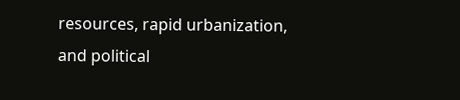resources, rapid urbanization, and political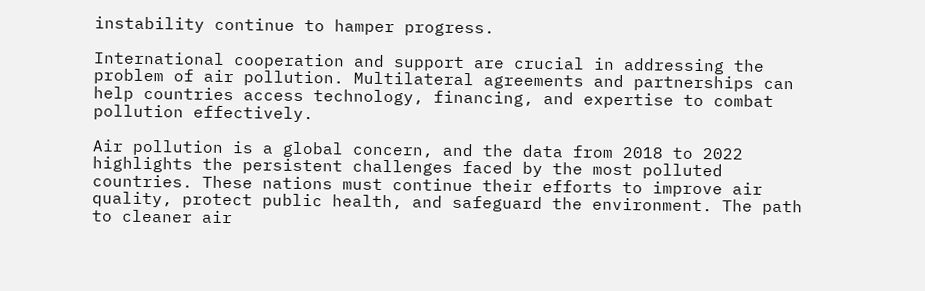instability continue to hamper progress.

International cooperation and support are crucial in addressing the problem of air pollution. Multilateral agreements and partnerships can help countries access technology, financing, and expertise to combat pollution effectively.

Air pollution is a global concern, and the data from 2018 to 2022 highlights the persistent challenges faced by the most polluted countries. These nations must continue their efforts to improve air quality, protect public health, and safeguard the environment. The path to cleaner air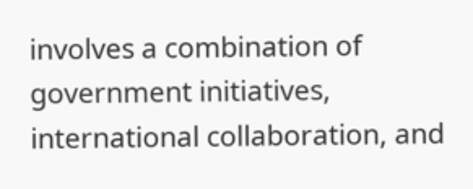involves a combination of government initiatives, international collaboration, and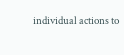individual actions to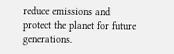reduce emissions and protect the planet for future generations.